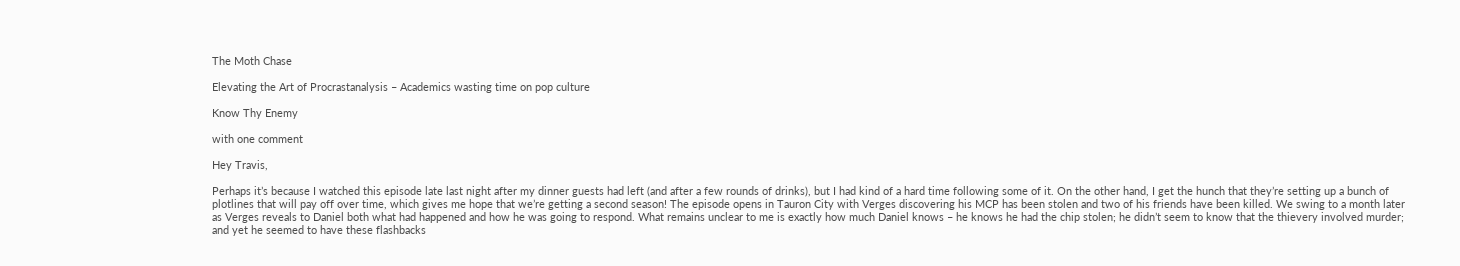The Moth Chase

Elevating the Art of Procrastanalysis – Academics wasting time on pop culture

Know Thy Enemy

with one comment

Hey Travis,

Perhaps it’s because I watched this episode late last night after my dinner guests had left (and after a few rounds of drinks), but I had kind of a hard time following some of it. On the other hand, I get the hunch that they’re setting up a bunch of plotlines that will pay off over time, which gives me hope that we’re getting a second season! The episode opens in Tauron City with Verges discovering his MCP has been stolen and two of his friends have been killed. We swing to a month later as Verges reveals to Daniel both what had happened and how he was going to respond. What remains unclear to me is exactly how much Daniel knows – he knows he had the chip stolen; he didn’t seem to know that the thievery involved murder; and yet he seemed to have these flashbacks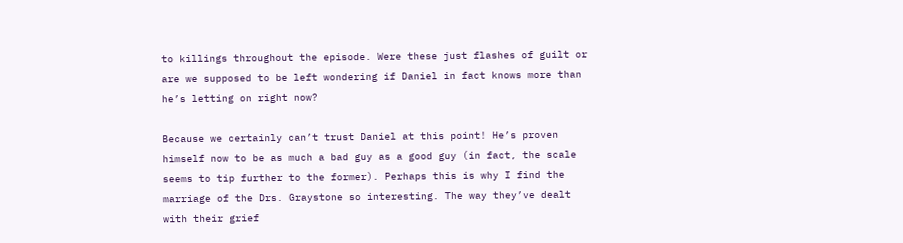to killings throughout the episode. Were these just flashes of guilt or are we supposed to be left wondering if Daniel in fact knows more than he’s letting on right now?

Because we certainly can’t trust Daniel at this point! He’s proven himself now to be as much a bad guy as a good guy (in fact, the scale seems to tip further to the former). Perhaps this is why I find the marriage of the Drs. Graystone so interesting. The way they’ve dealt with their grief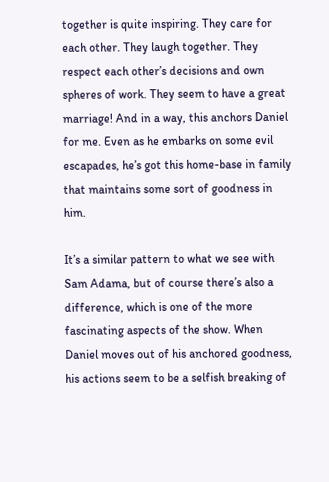together is quite inspiring. They care for each other. They laugh together. They respect each other’s decisions and own spheres of work. They seem to have a great marriage! And in a way, this anchors Daniel for me. Even as he embarks on some evil escapades, he’s got this home-base in family that maintains some sort of goodness in him.

It’s a similar pattern to what we see with Sam Adama, but of course there’s also a difference, which is one of the more fascinating aspects of the show. When Daniel moves out of his anchored goodness, his actions seem to be a selfish breaking of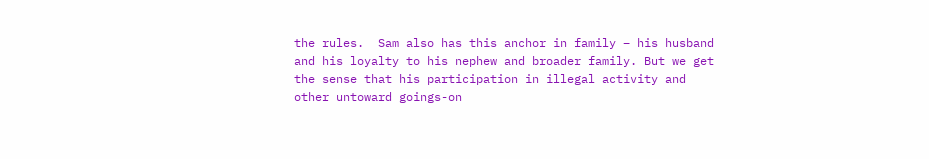the rules.  Sam also has this anchor in family – his husband and his loyalty to his nephew and broader family. But we get the sense that his participation in illegal activity and other untoward goings-on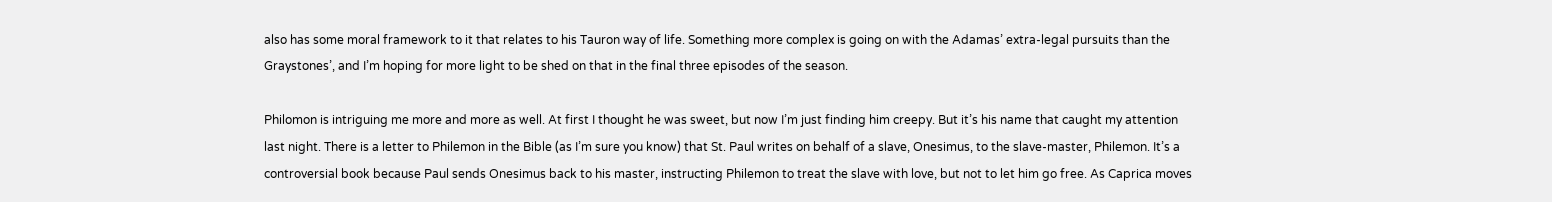also has some moral framework to it that relates to his Tauron way of life. Something more complex is going on with the Adamas’ extra-legal pursuits than the Graystones’, and I’m hoping for more light to be shed on that in the final three episodes of the season.

Philomon is intriguing me more and more as well. At first I thought he was sweet, but now I’m just finding him creepy. But it’s his name that caught my attention last night. There is a letter to Philemon in the Bible (as I’m sure you know) that St. Paul writes on behalf of a slave, Onesimus, to the slave-master, Philemon. It’s a controversial book because Paul sends Onesimus back to his master, instructing Philemon to treat the slave with love, but not to let him go free. As Caprica moves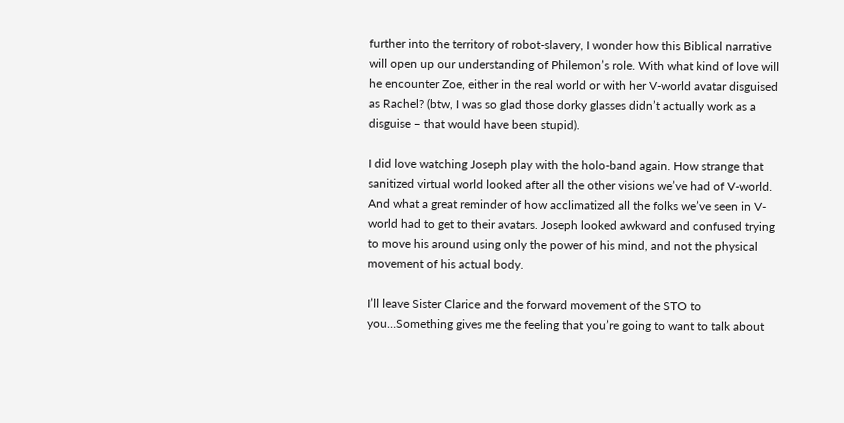further into the territory of robot-slavery, I wonder how this Biblical narrative will open up our understanding of Philemon’s role. With what kind of love will he encounter Zoe, either in the real world or with her V-world avatar disguised as Rachel? (btw, I was so glad those dorky glasses didn’t actually work as a disguise – that would have been stupid).

I did love watching Joseph play with the holo-band again. How strange that sanitized virtual world looked after all the other visions we’ve had of V-world. And what a great reminder of how acclimatized all the folks we’ve seen in V-world had to get to their avatars. Joseph looked awkward and confused trying to move his around using only the power of his mind, and not the physical movement of his actual body.

I’ll leave Sister Clarice and the forward movement of the STO to you…Something gives me the feeling that you’re going to want to talk about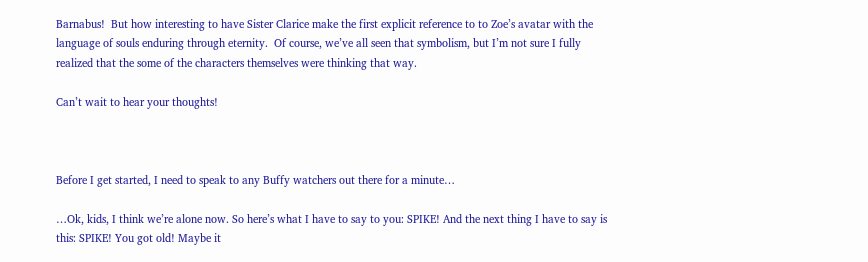Barnabus!  But how interesting to have Sister Clarice make the first explicit reference to to Zoe’s avatar with the language of souls enduring through eternity.  Of course, we’ve all seen that symbolism, but I’m not sure I fully realized that the some of the characters themselves were thinking that way.

Can’t wait to hear your thoughts!



Before I get started, I need to speak to any Buffy watchers out there for a minute…

…Ok, kids, I think we’re alone now. So here’s what I have to say to you: SPIKE! And the next thing I have to say is this: SPIKE! You got old! Maybe it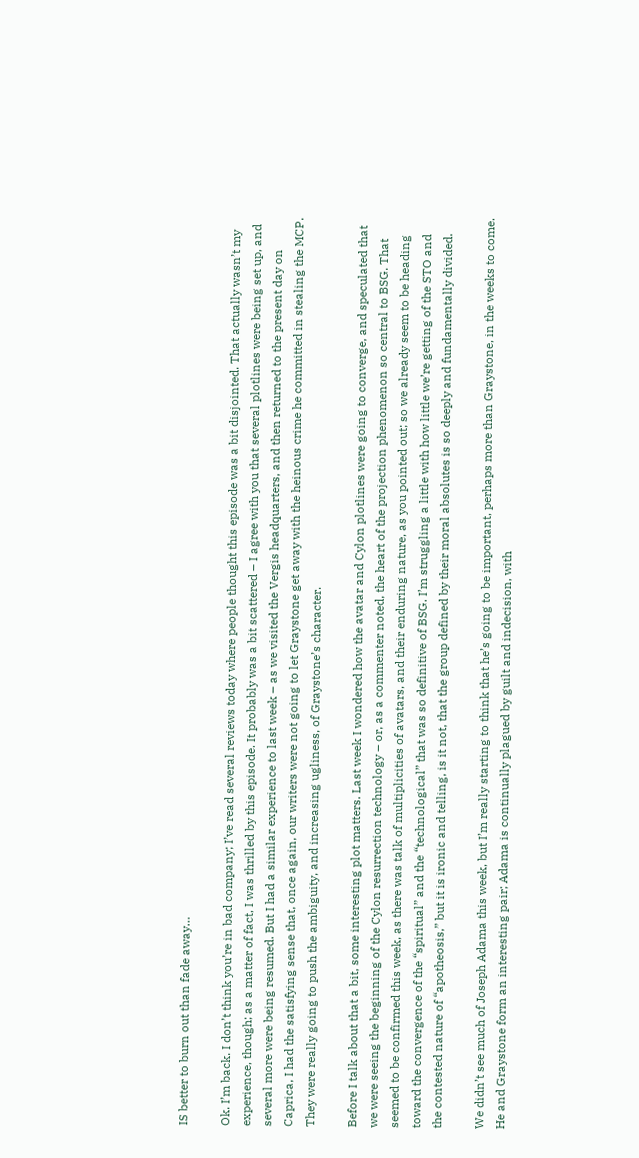IS better to burn out than fade away…

Ok. I’m back. I don’t think you’re in bad company; I’ve read several reviews today where people thought this episode was a bit disjointed. That actually wasn’t my experience, though; as a matter of fact, I was thrilled by this episode. It probably was a bit scattered – I agree with you that several plotlines were being set up, and several more were being resumed. But I had a similar experience to last week – as we visited the Vergis headquarters, and then returned to the present day on Caprica, I had the satisfying sense that, once again, our writers were not going to let Graystone get away with the heinous crime he committed in stealing the MCP. They were really going to push the ambiguity, and increasing ugliness, of Graystone’s character.

Before I talk about that a bit, some interesting plot matters. Last week I wondered how the avatar and Cylon plotlines were going to converge, and speculated that we were seeing the beginning of the Cylon resurrection technology – or, as a commenter noted, the heart of the projection phenomenon so central to BSG. That seemed to be confirmed this week, as there was talk of multiplicities of avatars, and their enduring nature, as you pointed out; so we already seem to be heading toward the convergence of the “spiritual” and the “technological” that was so definitive of BSG. I’m struggling a little with how little we’re getting of the STO and the contested nature of “apotheosis,” but it is ironic and telling, is it not, that the group defined by their moral absolutes is so deeply and fundamentally divided.

We didn’t see much of Joseph Adama this week, but I’m really starting to think that he’s going to be important, perhaps more than Graystone, in the weeks to come. He and Graystone form an interesting pair; Adama is continually plagued by guilt and indecision, with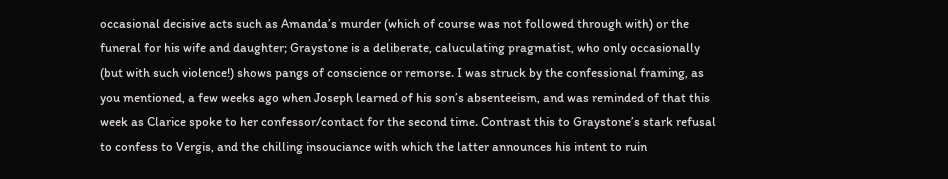occasional decisive acts such as Amanda’s murder (which of course was not followed through with) or the funeral for his wife and daughter; Graystone is a deliberate, caluculating pragmatist, who only occasionally (but with such violence!) shows pangs of conscience or remorse. I was struck by the confessional framing, as you mentioned, a few weeks ago when Joseph learned of his son’s absenteeism, and was reminded of that this week as Clarice spoke to her confessor/contact for the second time. Contrast this to Graystone’s stark refusal to confess to Vergis, and the chilling insouciance with which the latter announces his intent to ruin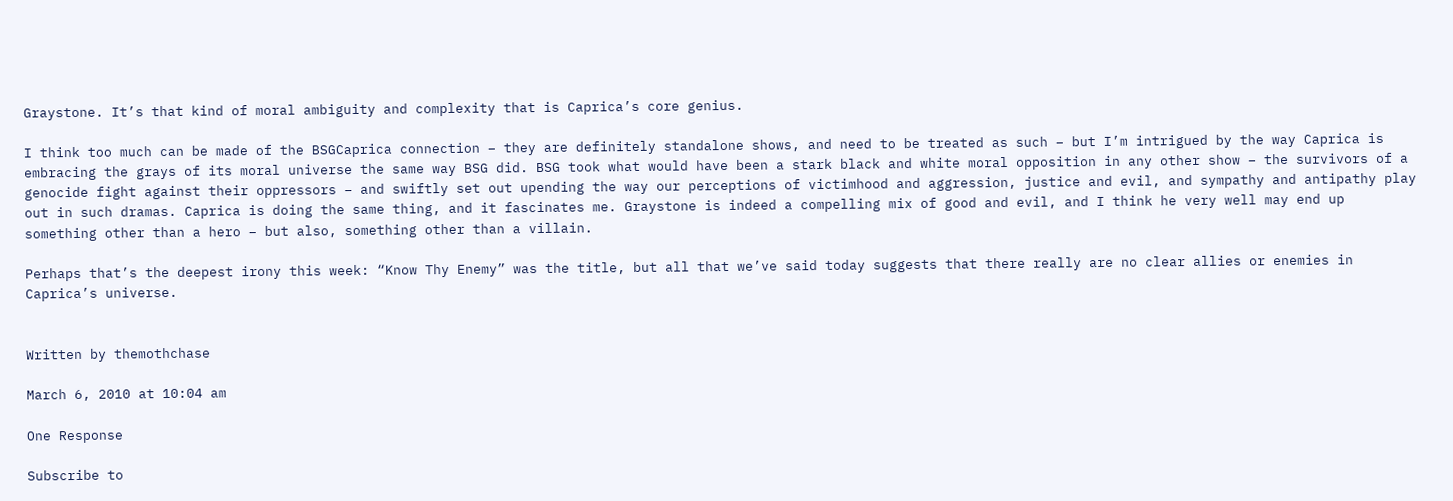Graystone. It’s that kind of moral ambiguity and complexity that is Caprica’s core genius.

I think too much can be made of the BSGCaprica connection – they are definitely standalone shows, and need to be treated as such – but I’m intrigued by the way Caprica is embracing the grays of its moral universe the same way BSG did. BSG took what would have been a stark black and white moral opposition in any other show – the survivors of a genocide fight against their oppressors – and swiftly set out upending the way our perceptions of victimhood and aggression, justice and evil, and sympathy and antipathy play out in such dramas. Caprica is doing the same thing, and it fascinates me. Graystone is indeed a compelling mix of good and evil, and I think he very well may end up something other than a hero – but also, something other than a villain.

Perhaps that’s the deepest irony this week: “Know Thy Enemy” was the title, but all that we’ve said today suggests that there really are no clear allies or enemies in Caprica’s universe.


Written by themothchase

March 6, 2010 at 10:04 am

One Response

Subscribe to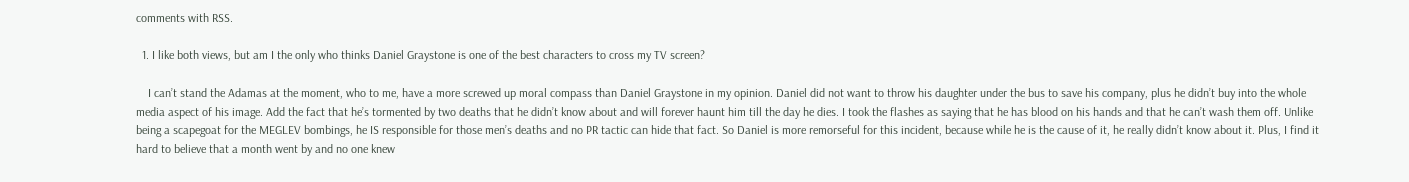comments with RSS.

  1. I like both views, but am I the only who thinks Daniel Graystone is one of the best characters to cross my TV screen?

    I can’t stand the Adamas at the moment, who to me, have a more screwed up moral compass than Daniel Graystone in my opinion. Daniel did not want to throw his daughter under the bus to save his company, plus he didn’t buy into the whole media aspect of his image. Add the fact that he’s tormented by two deaths that he didn’t know about and will forever haunt him till the day he dies. I took the flashes as saying that he has blood on his hands and that he can’t wash them off. Unlike being a scapegoat for the MEGLEV bombings, he IS responsible for those men’s deaths and no PR tactic can hide that fact. So Daniel is more remorseful for this incident, because while he is the cause of it, he really didn’t know about it. Plus, I find it hard to believe that a month went by and no one knew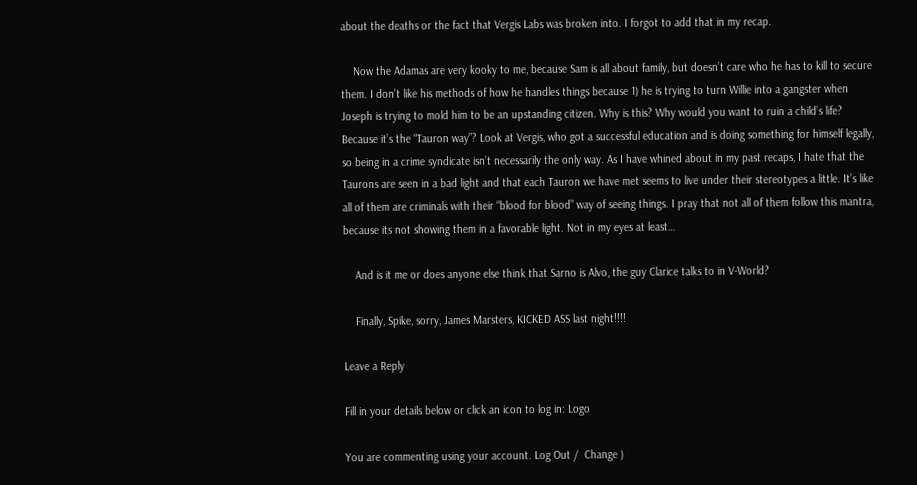about the deaths or the fact that Vergis Labs was broken into. I forgot to add that in my recap.

    Now the Adamas are very kooky to me, because Sam is all about family, but doesn’t care who he has to kill to secure them. I don’t like his methods of how he handles things because 1) he is trying to turn Willie into a gangster when Joseph is trying to mold him to be an upstanding citizen. Why is this? Why would you want to ruin a child’s life? Because it’s the “Tauron way”? Look at Vergis, who got a successful education and is doing something for himself legally, so being in a crime syndicate isn’t necessarily the only way. As I have whined about in my past recaps, I hate that the Taurons are seen in a bad light and that each Tauron we have met seems to live under their stereotypes a little. It’s like all of them are criminals with their “blood for blood” way of seeing things. I pray that not all of them follow this mantra, because its not showing them in a favorable light. Not in my eyes at least…

    And is it me or does anyone else think that Sarno is Alvo, the guy Clarice talks to in V-World?

    Finally, Spike, sorry, James Marsters, KICKED ASS last night!!!!

Leave a Reply

Fill in your details below or click an icon to log in: Logo

You are commenting using your account. Log Out /  Change )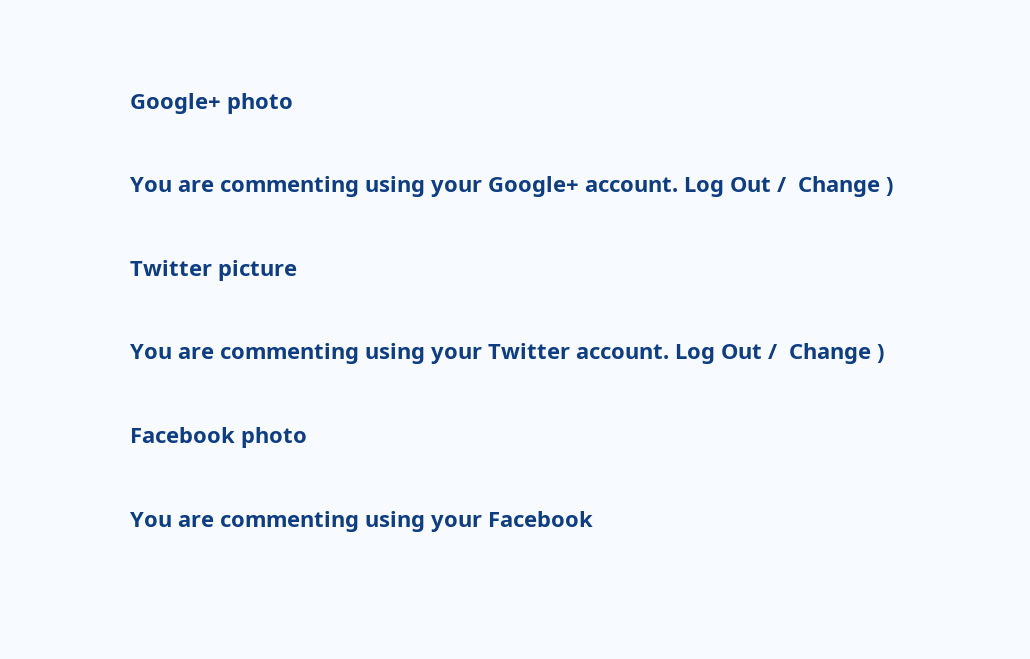Google+ photo

You are commenting using your Google+ account. Log Out /  Change )

Twitter picture

You are commenting using your Twitter account. Log Out /  Change )

Facebook photo

You are commenting using your Facebook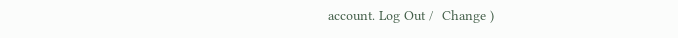account. Log Out /  Change )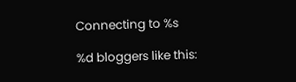Connecting to %s

%d bloggers like this: